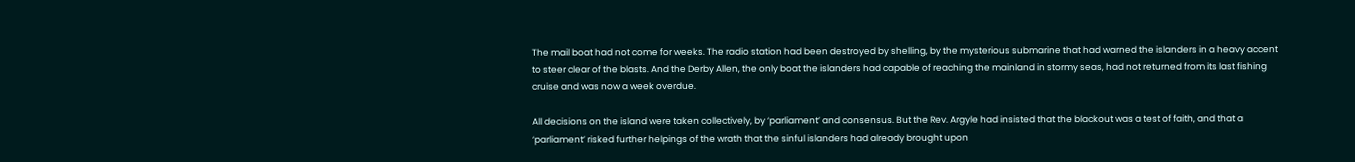The mail boat had not come for weeks. The radio station had been destroyed by shelling, by the mysterious submarine that had warned the islanders in a heavy accent to steer clear of the blasts. And the Derby Allen, the only boat the islanders had capable of reaching the mainland in stormy seas, had not returned from its last fishing cruise and was now a week overdue.

All decisions on the island were taken collectively, by ‘parliament’ and consensus. But the Rev. Argyle had insisted that the blackout was a test of faith, and that a ‘parliament’ risked further helpings of the wrath that the sinful islanders had already brought upon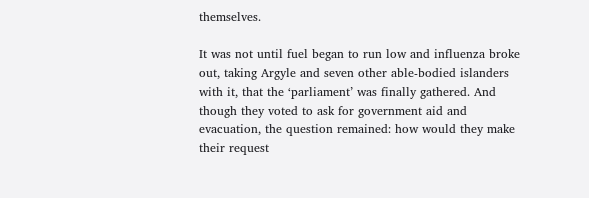themselves.

It was not until fuel began to run low and influenza broke out, taking Argyle and seven other able-bodied islanders with it, that the ‘parliament’ was finally gathered. And though they voted to ask for government aid and evacuation, the question remained: how would they make their request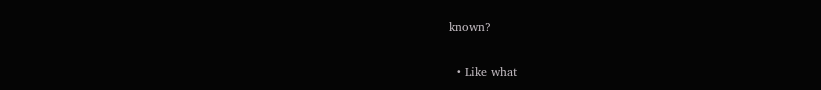known?

  • Like what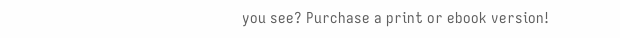you see? Purchase a print or ebook version!